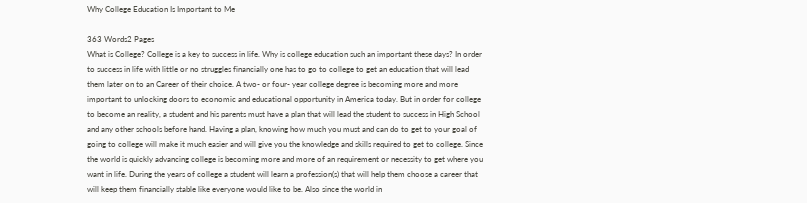Why College Education Is Important to Me

363 Words2 Pages
What is College? College is a key to success in life. Why is college education such an important these days? In order to success in life with little or no struggles financially one has to go to college to get an education that will lead them later on to an Career of their choice. A two- or four- year college degree is becoming more and more important to unlocking doors to economic and educational opportunity in America today. But in order for college to become an reality, a student and his parents must have a plan that will lead the student to success in High School and any other schools before hand. Having a plan, knowing how much you must and can do to get to your goal of going to college will make it much easier and will give you the knowledge and skills required to get to college. Since the world is quickly advancing college is becoming more and more of an requirement or necessity to get where you want in life. During the years of college a student will learn a profession(s) that will help them choose a career that will keep them financially stable like everyone would like to be. Also since the world in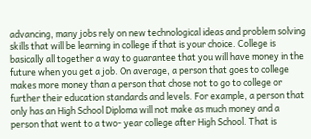advancing, many jobs rely on new technological ideas and problem solving skills that will be learning in college if that is your choice. College is basically all together a way to guarantee that you will have money in the future when you get a job. On average, a person that goes to college makes more money than a person that chose not to go to college or further their education standards and levels. For example, a person that only has an High School Diploma will not make as much money and a person that went to a two- year college after High School. That is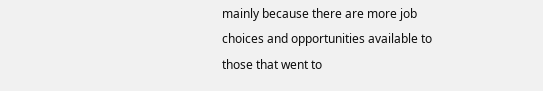mainly because there are more job choices and opportunities available to those that went to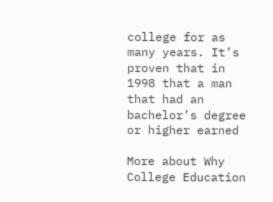college for as many years. It’s proven that in 1998 that a man that had an bachelor’s degree or higher earned

More about Why College Education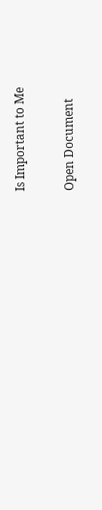Is Important to Me

Open Document